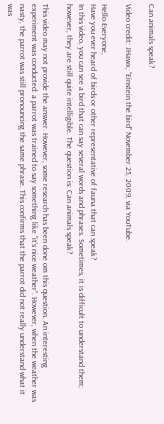Can animals speak?

Video credit: JHawx, “Einstein the bird” November 25, 2009, via YouTube.

Hello Everyone,
Have you ever heard of birds or other representative of fauna that can speak?
In this video, you can see a bird that can say several words and phrases. Sometimes, it is difficult to understand them; however, they are still quite intelligible. The question is: Can animals speak?

This video may not provide the answer. However, some research has been done om this question. An interesting experiment was conducted: a parrot was trained to say something like “it’s nice weather”. However, when the weather was nasty, the parrot was still pronouncing the same phrase. This confirms that the parrot did not really understand what it was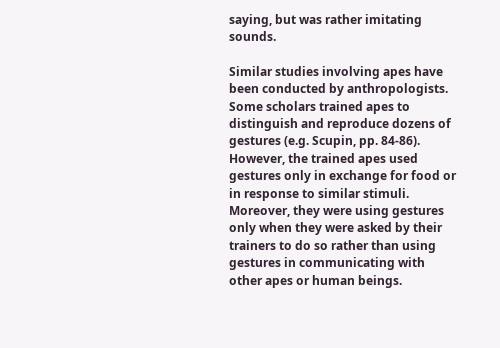saying, but was rather imitating sounds.

Similar studies involving apes have been conducted by anthropologists. Some scholars trained apes to distinguish and reproduce dozens of gestures (e.g. Scupin, pp. 84-86). However, the trained apes used gestures only in exchange for food or in response to similar stimuli. Moreover, they were using gestures only when they were asked by their trainers to do so rather than using gestures in communicating with other apes or human beings.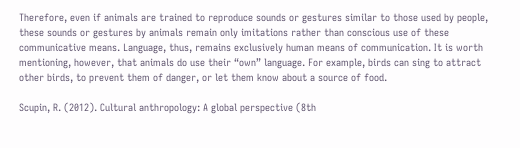Therefore, even if animals are trained to reproduce sounds or gestures similar to those used by people, these sounds or gestures by animals remain only imitations rather than conscious use of these communicative means. Language, thus, remains exclusively human means of communication. It is worth mentioning, however, that animals do use their “own” language. For example, birds can sing to attract other birds, to prevent them of danger, or let them know about a source of food.

Scupin, R. (2012). Cultural anthropology: A global perspective (8th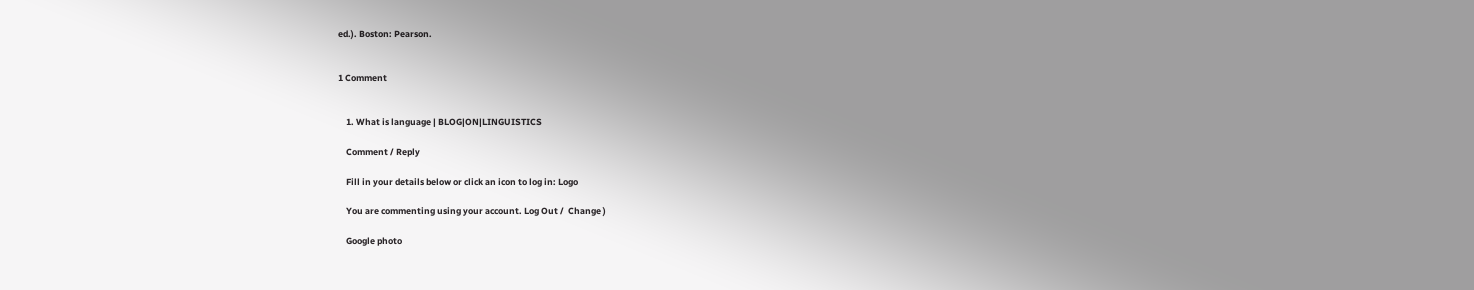ed.). Boston: Pearson.


1 Comment


    1. What is language | BLOG|ON|LINGUISTICS

    Comment / Reply

    Fill in your details below or click an icon to log in: Logo

    You are commenting using your account. Log Out /  Change )

    Google photo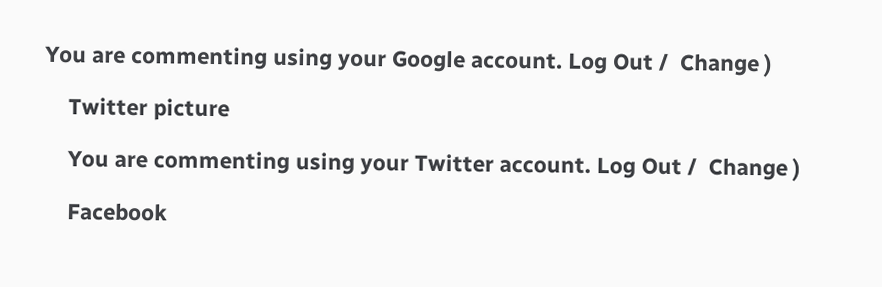You are commenting using your Google account. Log Out /  Change )

    Twitter picture

    You are commenting using your Twitter account. Log Out /  Change )

    Facebook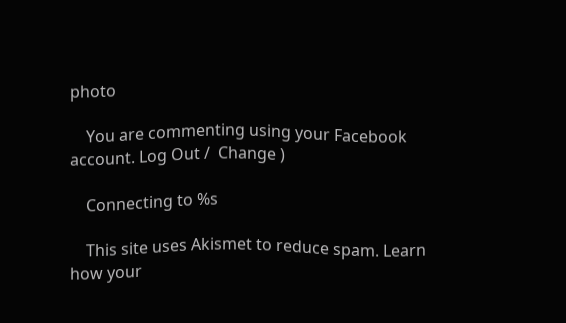photo

    You are commenting using your Facebook account. Log Out /  Change )

    Connecting to %s

    This site uses Akismet to reduce spam. Learn how your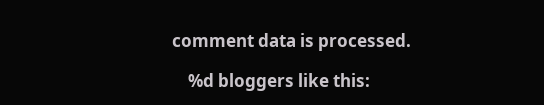comment data is processed.

    %d bloggers like this: